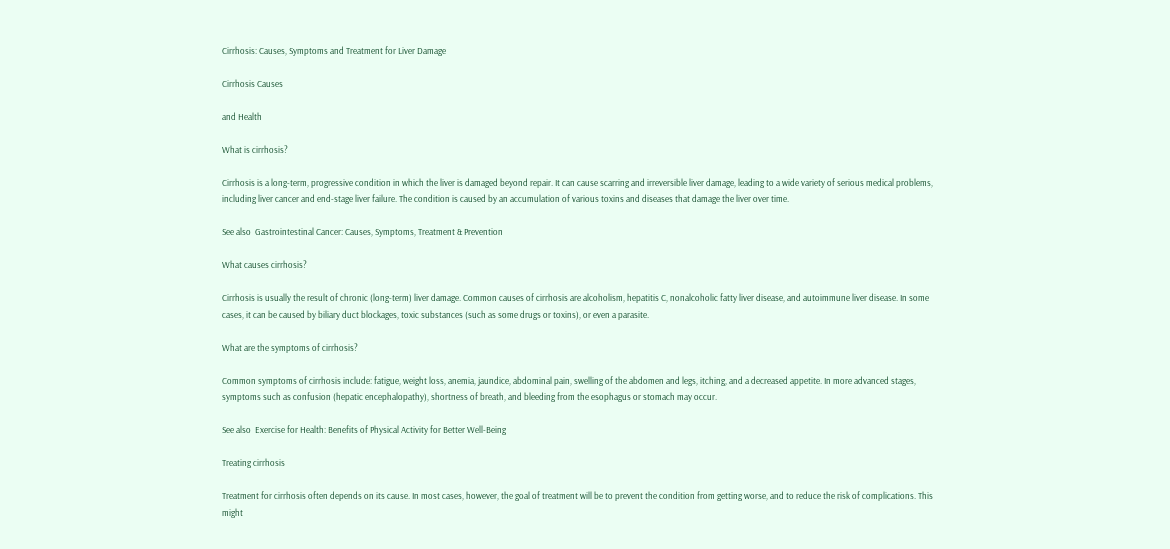Cirrhosis: Causes, Symptoms and Treatment for Liver Damage

Cirrhosis Causes

and Health

What is cirrhosis?

Cirrhosis is a long-term, progressive condition in which the liver is damaged beyond repair. It can cause scarring and irreversible liver damage, leading to a wide variety of serious medical problems, including liver cancer and end-stage liver failure. The condition is caused by an accumulation of various toxins and diseases that damage the liver over time.

See also  Gastrointestinal Cancer: Causes, Symptoms, Treatment & Prevention

What causes cirrhosis?

Cirrhosis is usually the result of chronic (long-term) liver damage. Common causes of cirrhosis are alcoholism, hepatitis C, nonalcoholic fatty liver disease, and autoimmune liver disease. In some cases, it can be caused by biliary duct blockages, toxic substances (such as some drugs or toxins), or even a parasite.

What are the symptoms of cirrhosis?

Common symptoms of cirrhosis include: fatigue, weight loss, anemia, jaundice, abdominal pain, swelling of the abdomen and legs, itching, and a decreased appetite. In more advanced stages, symptoms such as confusion (hepatic encephalopathy), shortness of breath, and bleeding from the esophagus or stomach may occur.

See also  Exercise for Health: Benefits of Physical Activity for Better Well-Being

Treating cirrhosis

Treatment for cirrhosis often depends on its cause. In most cases, however, the goal of treatment will be to prevent the condition from getting worse, and to reduce the risk of complications. This might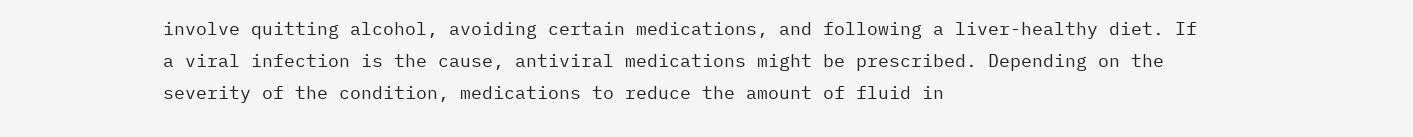involve quitting alcohol, avoiding certain medications, and following a liver-healthy diet. If a viral infection is the cause, antiviral medications might be prescribed. Depending on the severity of the condition, medications to reduce the amount of fluid in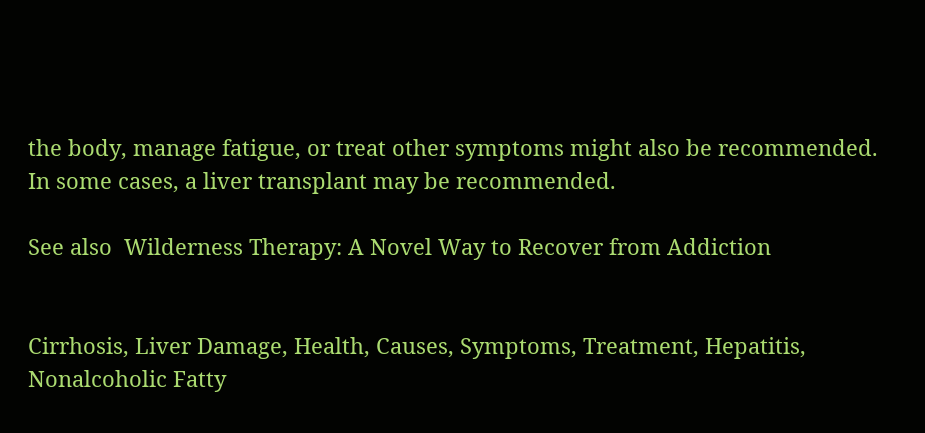the body, manage fatigue, or treat other symptoms might also be recommended. In some cases, a liver transplant may be recommended.

See also  Wilderness Therapy: A Novel Way to Recover from Addiction


Cirrhosis, Liver Damage, Health, Causes, Symptoms, Treatment, Hepatitis, Nonalcoholic Fatty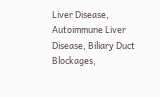Liver Disease, Autoimmune Liver Disease, Biliary Duct Blockages,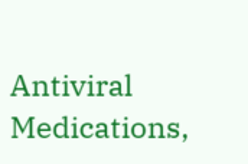Antiviral Medications,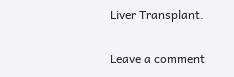Liver Transplant.

Leave a comment